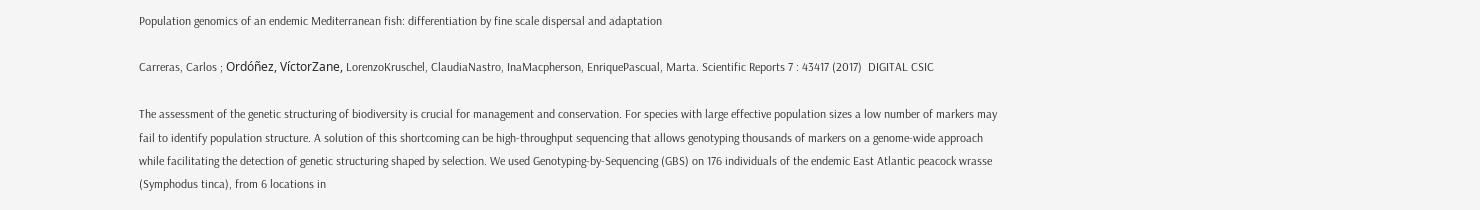Population genomics of an endemic Mediterranean fish: differentiation by fine scale dispersal and adaptation

Carreras, Carlos ; Ordóñez, VíctorZane, LorenzoKruschel, ClaudiaNastro, InaMacpherson, EnriquePascual, Marta. Scientific Reports 7 : 43417 (2017)  DIGITAL CSIC

The assessment of the genetic structuring of biodiversity is crucial for management and conservation. For species with large effective population sizes a low number of markers may fail to identify population structure. A solution of this shortcoming can be high-throughput sequencing that allows genotyping thousands of markers on a genome-wide approach while facilitating the detection of genetic structuring shaped by selection. We used Genotyping-by-Sequencing (GBS) on 176 individuals of the endemic East Atlantic peacock wrasse (Symphodus tinca), from 6 locations in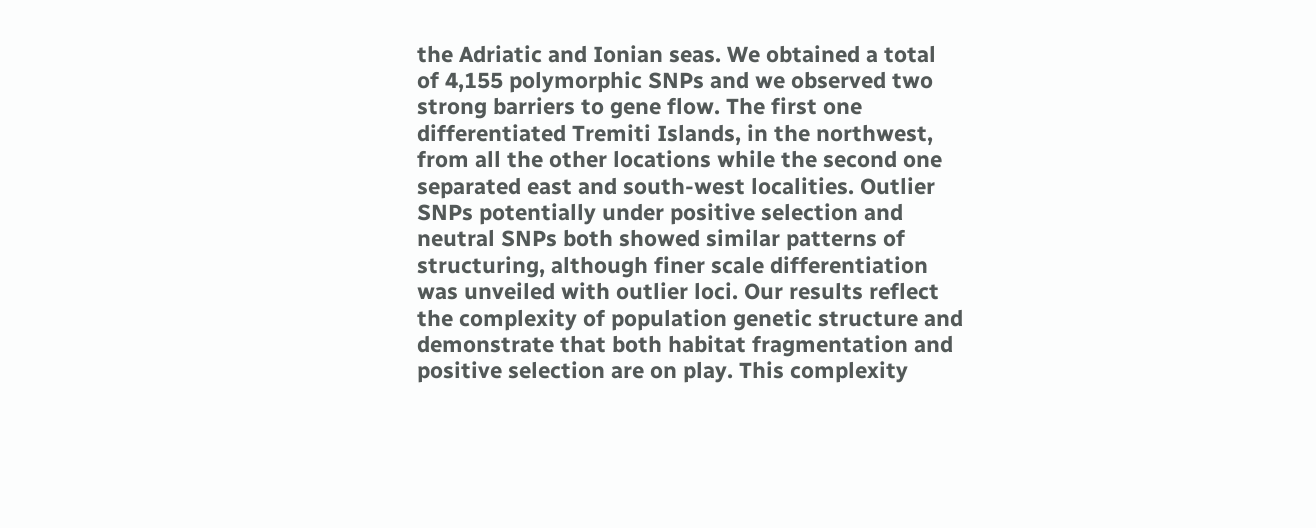the Adriatic and Ionian seas. We obtained a total of 4,155 polymorphic SNPs and we observed two strong barriers to gene flow. The first one differentiated Tremiti Islands, in the northwest, from all the other locations while the second one separated east and south-west localities. Outlier SNPs potentially under positive selection and neutral SNPs both showed similar patterns of structuring, although finer scale differentiation was unveiled with outlier loci. Our results reflect the complexity of population genetic structure and demonstrate that both habitat fragmentation and positive selection are on play. This complexity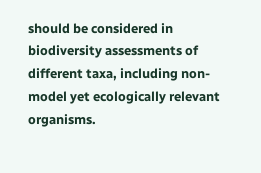should be considered in biodiversity assessments of different taxa, including non-model yet ecologically relevant organisms.